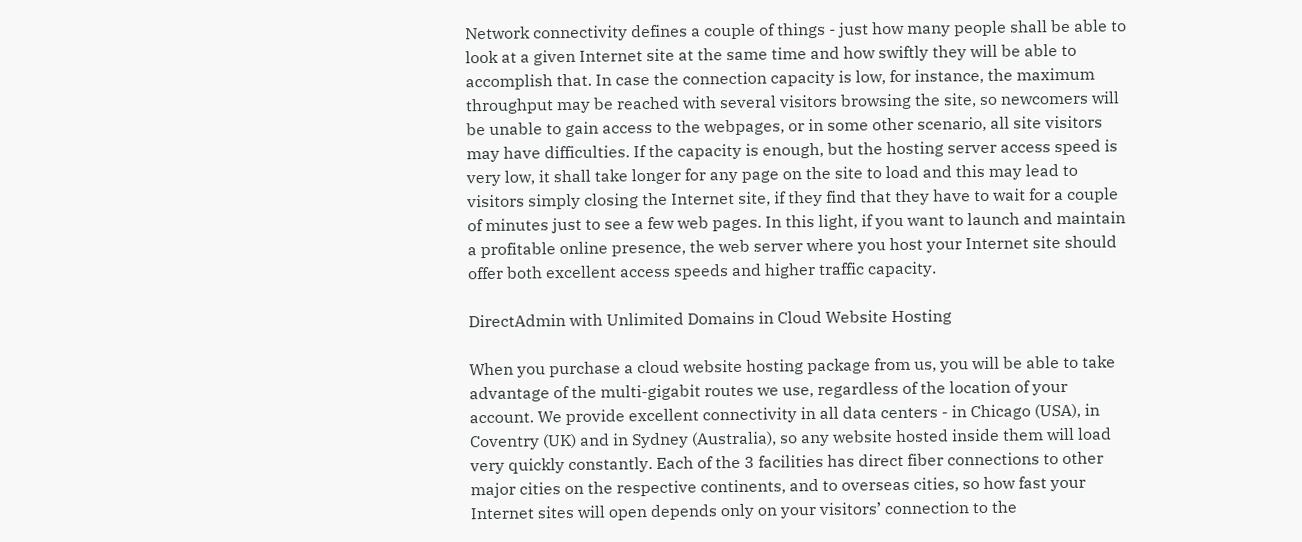Network connectivity defines a couple of things - just how many people shall be able to look at a given Internet site at the same time and how swiftly they will be able to accomplish that. In case the connection capacity is low, for instance, the maximum throughput may be reached with several visitors browsing the site, so newcomers will be unable to gain access to the webpages, or in some other scenario, all site visitors may have difficulties. If the capacity is enough, but the hosting server access speed is very low, it shall take longer for any page on the site to load and this may lead to visitors simply closing the Internet site, if they find that they have to wait for a couple of minutes just to see a few web pages. In this light, if you want to launch and maintain a profitable online presence, the web server where you host your Internet site should offer both excellent access speeds and higher traffic capacity.

DirectAdmin with Unlimited Domains in Cloud Website Hosting

When you purchase a cloud website hosting package from us, you will be able to take advantage of the multi-gigabit routes we use, regardless of the location of your account. We provide excellent connectivity in all data centers - in Chicago (USA), in Coventry (UK) and in Sydney (Australia), so any website hosted inside them will load very quickly constantly. Each of the 3 facilities has direct fiber connections to other major cities on the respective continents, and to overseas cities, so how fast your Internet sites will open depends only on your visitors’ connection to the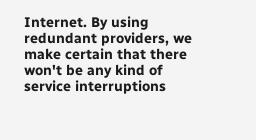Internet. By using redundant providers, we make certain that there won't be any kind of service interruptions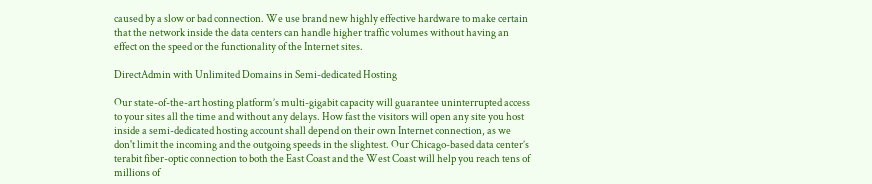caused by a slow or bad connection. We use brand new highly effective hardware to make certain that the network inside the data centers can handle higher traffic volumes without having an effect on the speed or the functionality of the Internet sites.

DirectAdmin with Unlimited Domains in Semi-dedicated Hosting

Our state-of-the-art hosting platform’s multi-gigabit capacity will guarantee uninterrupted access to your sites all the time and without any delays. How fast the visitors will open any site you host inside a semi-dedicated hosting account shall depend on their own Internet connection, as we don't limit the incoming and the outgoing speeds in the slightest. Our Chicago-based data center’s terabit fiber-optic connection to both the East Coast and the West Coast will help you reach tens of millions of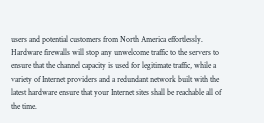users and potential customers from North America effortlessly. Hardware firewalls will stop any unwelcome traffic to the servers to ensure that the channel capacity is used for legitimate traffic, while a variety of Internet providers and a redundant network built with the latest hardware ensure that your Internet sites shall be reachable all of the time.